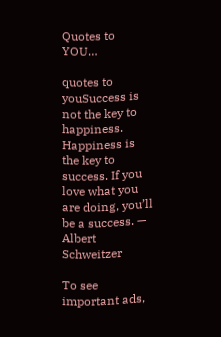Quotes to YOU…

quotes to youSuccess is not the key to happiness. Happiness is the key to success. If you love what you are doing, you’ll be a success. — Albert Schweitzer

To see important ads,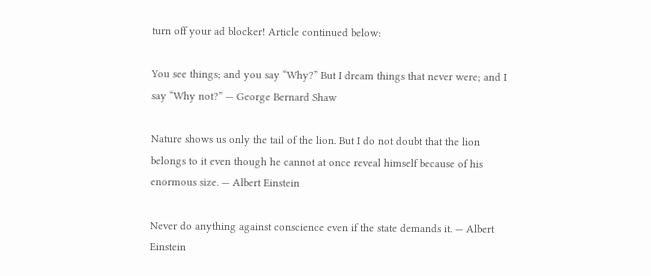turn off your ad blocker! Article continued below:

You see things; and you say “Why?” But I dream things that never were; and I say “Why not?” — George Bernard Shaw

Nature shows us only the tail of the lion. But I do not doubt that the lion belongs to it even though he cannot at once reveal himself because of his enormous size. — Albert Einstein

Never do anything against conscience even if the state demands it. — Albert Einstein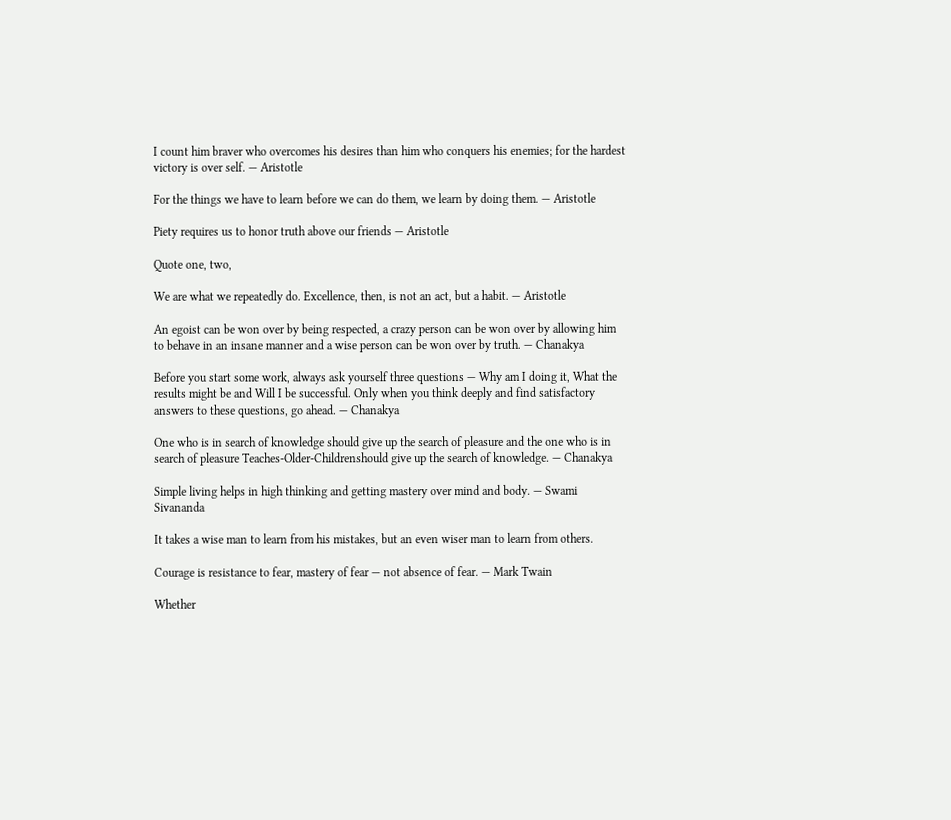I count him braver who overcomes his desires than him who conquers his enemies; for the hardest victory is over self. — Aristotle

For the things we have to learn before we can do them, we learn by doing them. — Aristotle

Piety requires us to honor truth above our friends — Aristotle

Quote one, two,

We are what we repeatedly do. Excellence, then, is not an act, but a habit. — Aristotle

An egoist can be won over by being respected, a crazy person can be won over by allowing him to behave in an insane manner and a wise person can be won over by truth. — Chanakya

Before you start some work, always ask yourself three questions — Why am I doing it, What the results might be and Will I be successful. Only when you think deeply and find satisfactory answers to these questions, go ahead. — Chanakya

One who is in search of knowledge should give up the search of pleasure and the one who is in search of pleasure Teaches-Older-Childrenshould give up the search of knowledge. — Chanakya

Simple living helps in high thinking and getting mastery over mind and body. — Swami Sivananda

It takes a wise man to learn from his mistakes, but an even wiser man to learn from others.

Courage is resistance to fear, mastery of fear — not absence of fear. — Mark Twain

Whether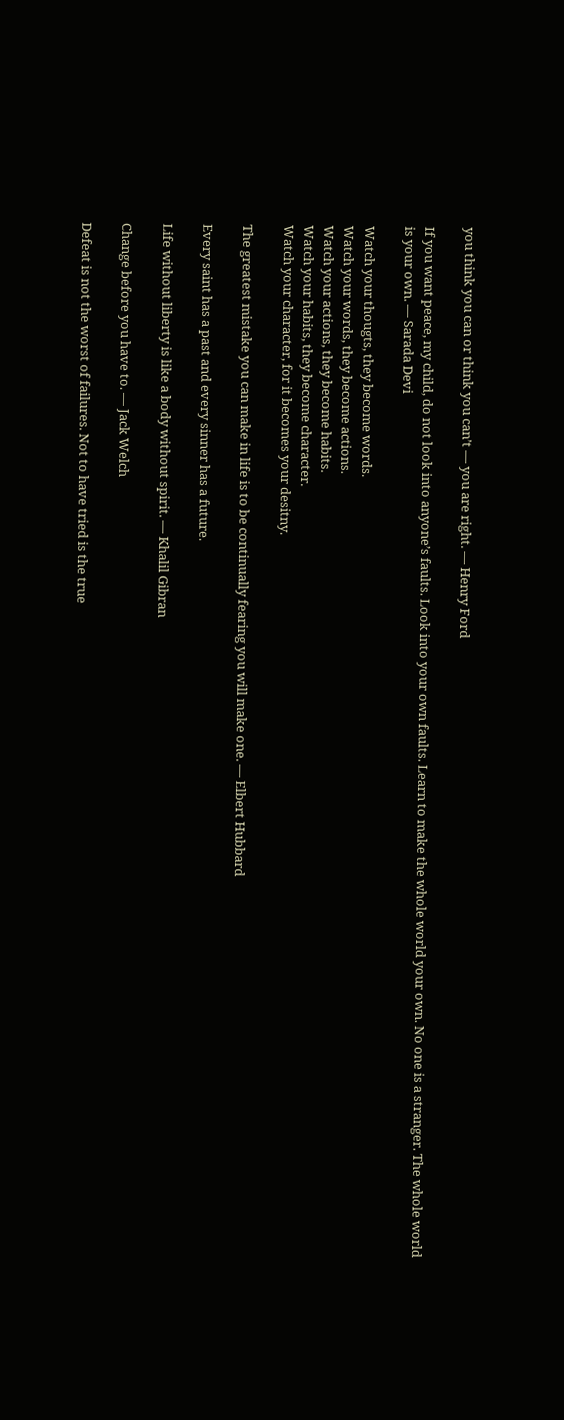you think you can or think you can’t — you are right. — Henry Ford

If you want peace, my child, do not look into anyone’s faults. Look into your own faults. Learn to make the whole world your own. No one is a stranger. The whole world is your own. — Sarada Devi

Watch your thougts, they become words.
Watch your words, they become actions.
Watch your actions, they become habits.
Watch your habits, they become character.
Watch your character, for it becomes your desitny.

The greatest mistake you can make in life is to be continually fearing you will make one. — Elbert Hubbard

Every saint has a past and every sinner has a future.

Life without liberty is like a body without spirit. — Khalil Gibran

Change before you have to. — Jack Welch

Defeat is not the worst of failures. Not to have tried is the true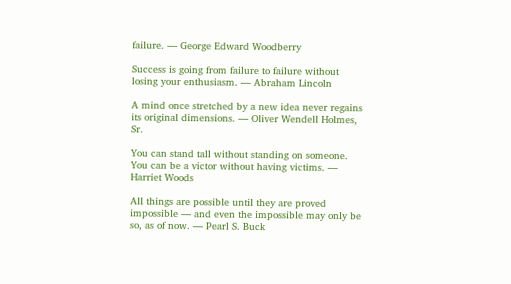failure. — George Edward Woodberry

Success is going from failure to failure without losing your enthusiasm. — Abraham Lincoln

A mind once stretched by a new idea never regains its original dimensions. — Oliver Wendell Holmes, Sr.

You can stand tall without standing on someone. You can be a victor without having victims. — Harriet Woods

All things are possible until they are proved impossible — and even the impossible may only be so, as of now. — Pearl S. Buck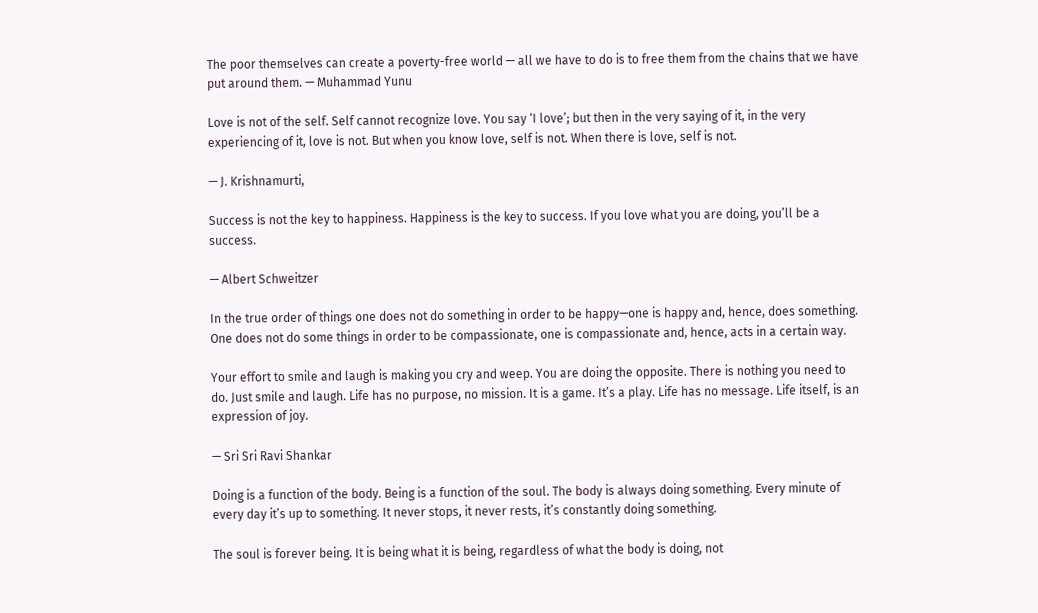The poor themselves can create a poverty-free world — all we have to do is to free them from the chains that we have put around them. — Muhammad Yunu

Love is not of the self. Self cannot recognize love. You say ‘I love’; but then in the very saying of it, in the very experiencing of it, love is not. But when you know love, self is not. When there is love, self is not.

— J. Krishnamurti,

Success is not the key to happiness. Happiness is the key to success. If you love what you are doing, you’ll be a success.

— Albert Schweitzer

In the true order of things one does not do something in order to be happy—one is happy and, hence, does something. One does not do some things in order to be compassionate, one is compassionate and, hence, acts in a certain way.

Your effort to smile and laugh is making you cry and weep. You are doing the opposite. There is nothing you need to do. Just smile and laugh. Life has no purpose, no mission. It is a game. It’s a play. Life has no message. Life itself, is an expression of joy.

— Sri Sri Ravi Shankar

Doing is a function of the body. Being is a function of the soul. The body is always doing something. Every minute of every day it’s up to something. It never stops, it never rests, it’s constantly doing something.

The soul is forever being. It is being what it is being, regardless of what the body is doing, not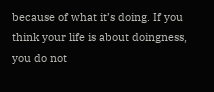because of what it’s doing. If you think your life is about doingness, you do not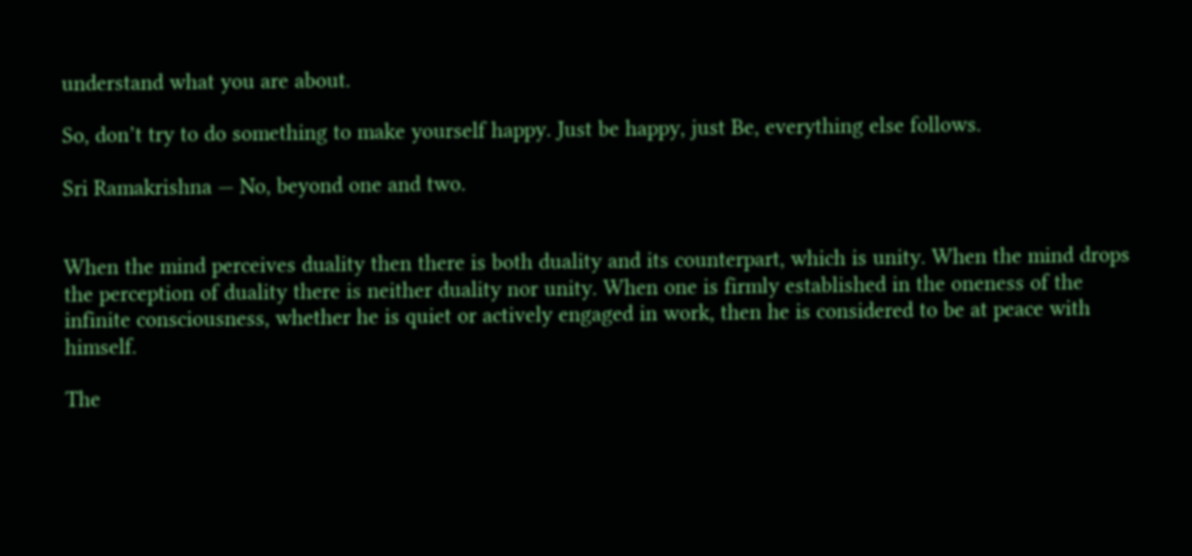understand what you are about.

So, don’t try to do something to make yourself happy. Just be happy, just Be, everything else follows.

Sri Ramakrishna — No, beyond one and two.


When the mind perceives duality then there is both duality and its counterpart, which is unity. When the mind drops the perception of duality there is neither duality nor unity. When one is firmly established in the oneness of the infinite consciousness, whether he is quiet or actively engaged in work, then he is considered to be at peace with himself.

The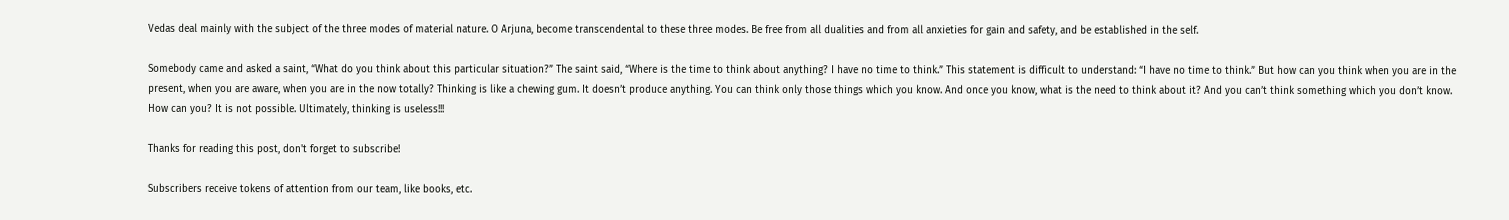Vedas deal mainly with the subject of the three modes of material nature. O Arjuna, become transcendental to these three modes. Be free from all dualities and from all anxieties for gain and safety, and be established in the self.

Somebody came and asked a saint, “What do you think about this particular situation?” The saint said, “Where is the time to think about anything? I have no time to think.” This statement is difficult to understand: “I have no time to think.” But how can you think when you are in the present, when you are aware, when you are in the now totally? Thinking is like a chewing gum. It doesn’t produce anything. You can think only those things which you know. And once you know, what is the need to think about it? And you can’t think something which you don’t know. How can you? It is not possible. Ultimately, thinking is useless!!!

Thanks for reading this post, don't forget to subscribe!

Subscribers receive tokens of attention from our team, like books, etc.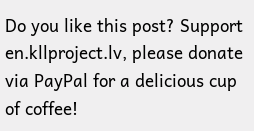Do you like this post? Support en.kllproject.lv, please donate via PayPal for a delicious cup of coffee!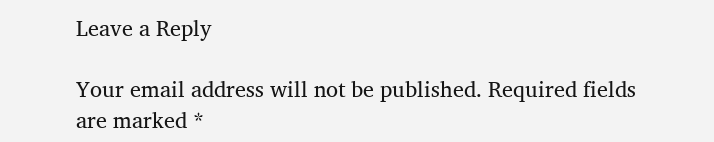Leave a Reply

Your email address will not be published. Required fields are marked *